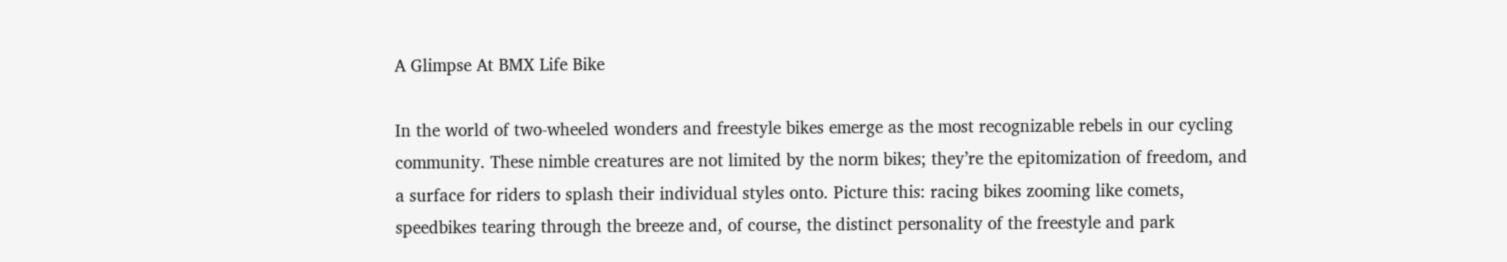A Glimpse At BMX Life Bike

In the world of two-wheeled wonders and freestyle bikes emerge as the most recognizable rebels in our cycling community. These nimble creatures are not limited by the norm bikes; they’re the epitomization of freedom, and a surface for riders to splash their individual styles onto. Picture this: racing bikes zooming like comets, speedbikes tearing through the breeze and, of course, the distinct personality of the freestyle and park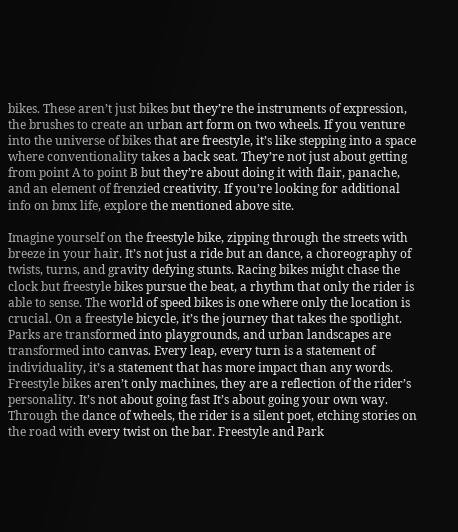bikes. These aren’t just bikes but they’re the instruments of expression, the brushes to create an urban art form on two wheels. If you venture into the universe of bikes that are freestyle, it’s like stepping into a space where conventionality takes a back seat. They’re not just about getting from point A to point B but they’re about doing it with flair, panache, and an element of frenzied creativity. If you’re looking for additional info on bmx life, explore the mentioned above site.

Imagine yourself on the freestyle bike, zipping through the streets with breeze in your hair. It’s not just a ride but an dance, a choreography of twists, turns, and gravity defying stunts. Racing bikes might chase the clock but freestyle bikes pursue the beat, a rhythm that only the rider is able to sense. The world of speed bikes is one where only the location is crucial. On a freestyle bicycle, it’s the journey that takes the spotlight. Parks are transformed into playgrounds, and urban landscapes are transformed into canvas. Every leap, every turn is a statement of individuality, it’s a statement that has more impact than any words. Freestyle bikes aren’t only machines, they are a reflection of the rider’s personality. It’s not about going fast It’s about going your own way. Through the dance of wheels, the rider is a silent poet, etching stories on the road with every twist on the bar. Freestyle and Park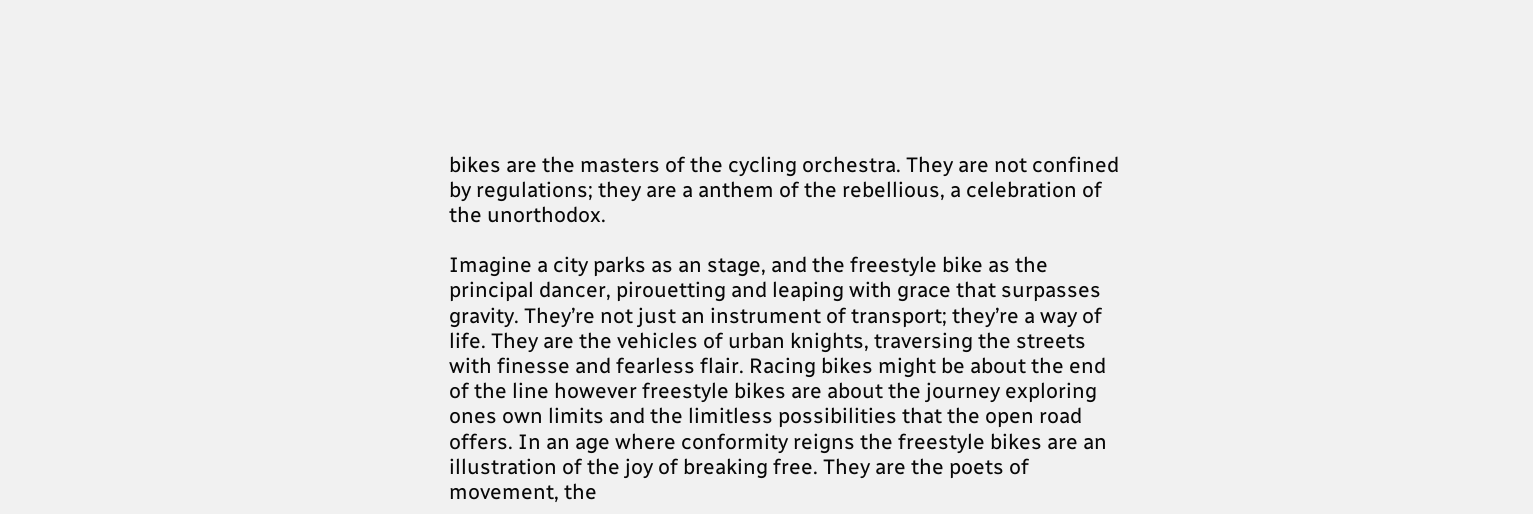bikes are the masters of the cycling orchestra. They are not confined by regulations; they are a anthem of the rebellious, a celebration of the unorthodox.

Imagine a city parks as an stage, and the freestyle bike as the principal dancer, pirouetting and leaping with grace that surpasses gravity. They’re not just an instrument of transport; they’re a way of life. They are the vehicles of urban knights, traversing the streets with finesse and fearless flair. Racing bikes might be about the end of the line however freestyle bikes are about the journey exploring ones own limits and the limitless possibilities that the open road offers. In an age where conformity reigns the freestyle bikes are an illustration of the joy of breaking free. They are the poets of movement, the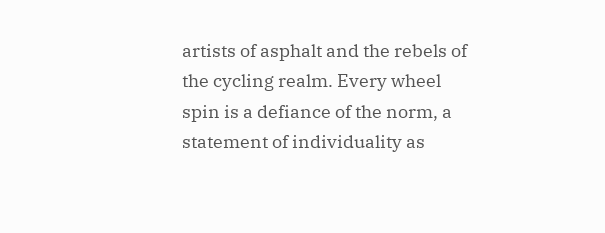artists of asphalt and the rebels of the cycling realm. Every wheel spin is a defiance of the norm, a statement of individuality as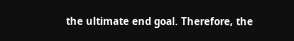the ultimate end goal. Therefore, the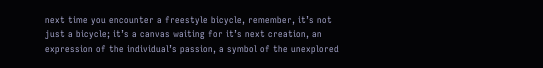next time you encounter a freestyle bicycle, remember, it’s not just a bicycle; it’s a canvas waiting for it’s next creation, an expression of the individual’s passion, a symbol of the unexplored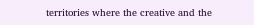territories where the creative and the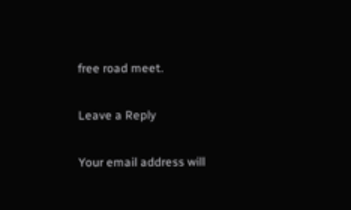free road meet.

Leave a Reply

Your email address will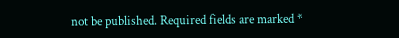not be published. Required fields are marked *